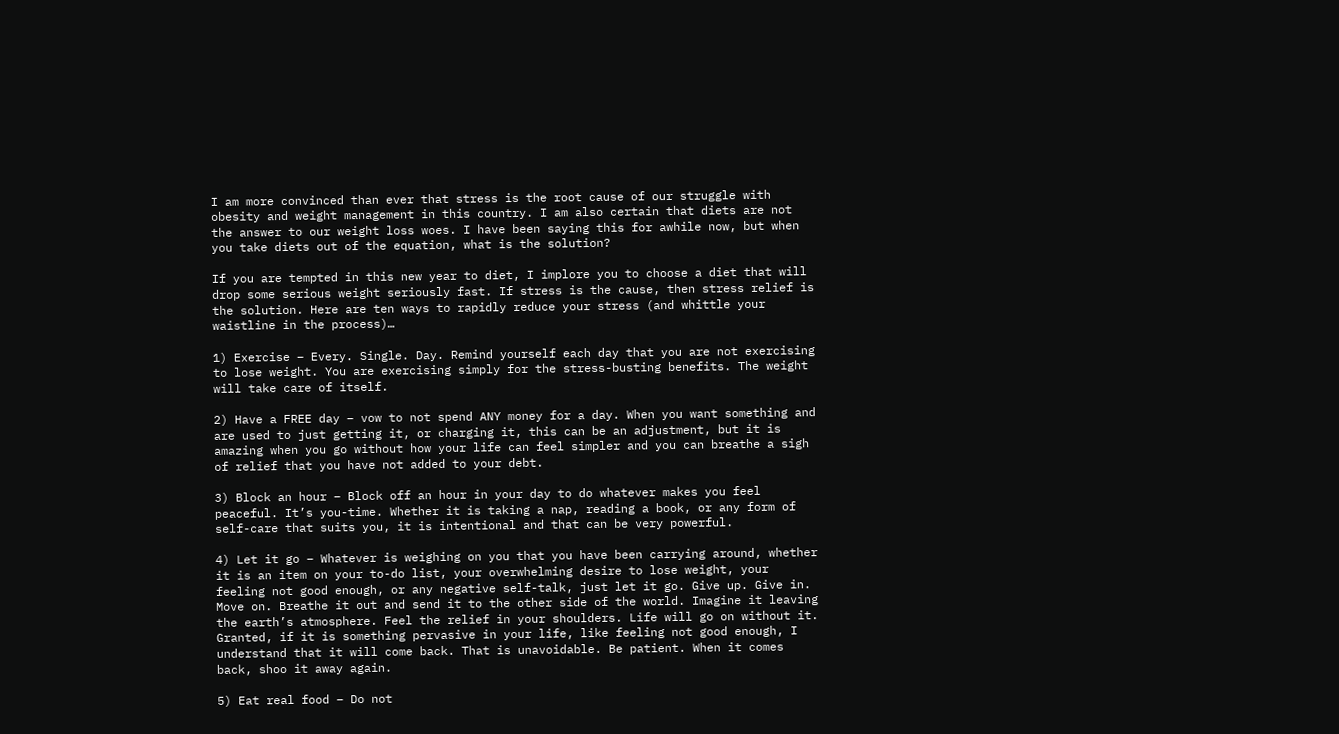I am more convinced than ever that stress is the root cause of our struggle with obesity and weight management in this country. I am also certain that diets are not the answer to our weight loss woes. I have been saying this for awhile now, but when you take diets out of the equation, what is the solution?

If you are tempted in this new year to diet, I implore you to choose a diet that will drop some serious weight seriously fast. If stress is the cause, then stress relief is the solution. Here are ten ways to rapidly reduce your stress (and whittle your waistline in the process)…

1) Exercise – Every. Single. Day. Remind yourself each day that you are not exercising to lose weight. You are exercising simply for the stress-busting benefits. The weight will take care of itself.

2) Have a FREE day – vow to not spend ANY money for a day. When you want something and are used to just getting it, or charging it, this can be an adjustment, but it is amazing when you go without how your life can feel simpler and you can breathe a sigh of relief that you have not added to your debt.

3) Block an hour – Block off an hour in your day to do whatever makes you feel peaceful. It’s you-time. Whether it is taking a nap, reading a book, or any form of self-care that suits you, it is intentional and that can be very powerful.

4) Let it go – Whatever is weighing on you that you have been carrying around, whether it is an item on your to-do list, your overwhelming desire to lose weight, your feeling not good enough, or any negative self-talk, just let it go. Give up. Give in. Move on. Breathe it out and send it to the other side of the world. Imagine it leaving the earth’s atmosphere. Feel the relief in your shoulders. Life will go on without it. Granted, if it is something pervasive in your life, like feeling not good enough, I understand that it will come back. That is unavoidable. Be patient. When it comes back, shoo it away again.

5) Eat real food – Do not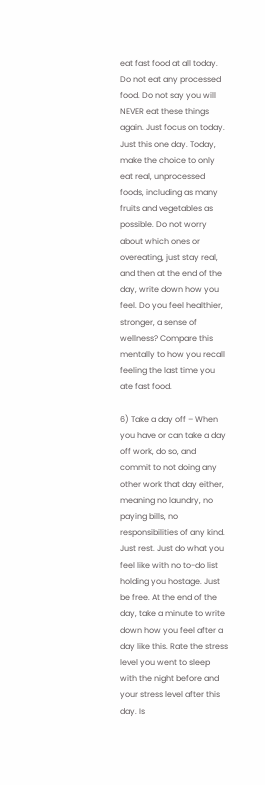eat fast food at all today. Do not eat any processed food. Do not say you will NEVER eat these things again. Just focus on today. Just this one day. Today, make the choice to only eat real, unprocessed foods, including as many fruits and vegetables as possible. Do not worry about which ones or overeating, just stay real, and then at the end of the day, write down how you feel. Do you feel healthier, stronger, a sense of wellness? Compare this mentally to how you recall feeling the last time you ate fast food.

6) Take a day off – When you have or can take a day off work, do so, and commit to not doing any other work that day either, meaning no laundry, no paying bills, no responsibilities of any kind. Just rest. Just do what you feel like with no to-do list holding you hostage. Just be free. At the end of the day, take a minute to write down how you feel after a day like this. Rate the stress level you went to sleep with the night before and your stress level after this day. Is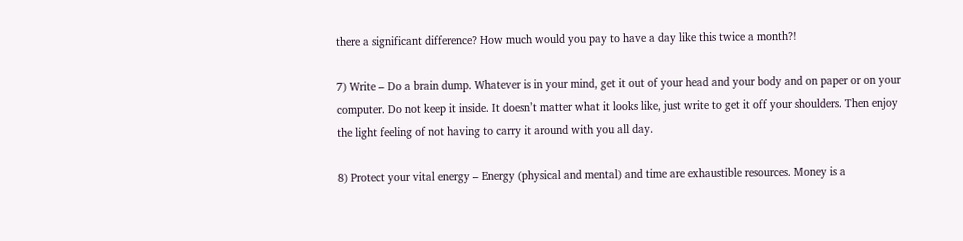there a significant difference? How much would you pay to have a day like this twice a month?!

7) Write – Do a brain dump. Whatever is in your mind, get it out of your head and your body and on paper or on your computer. Do not keep it inside. It doesn’t matter what it looks like, just write to get it off your shoulders. Then enjoy the light feeling of not having to carry it around with you all day.

8) Protect your vital energy – Energy (physical and mental) and time are exhaustible resources. Money is a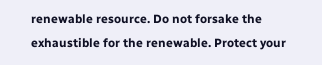renewable resource. Do not forsake the exhaustible for the renewable. Protect your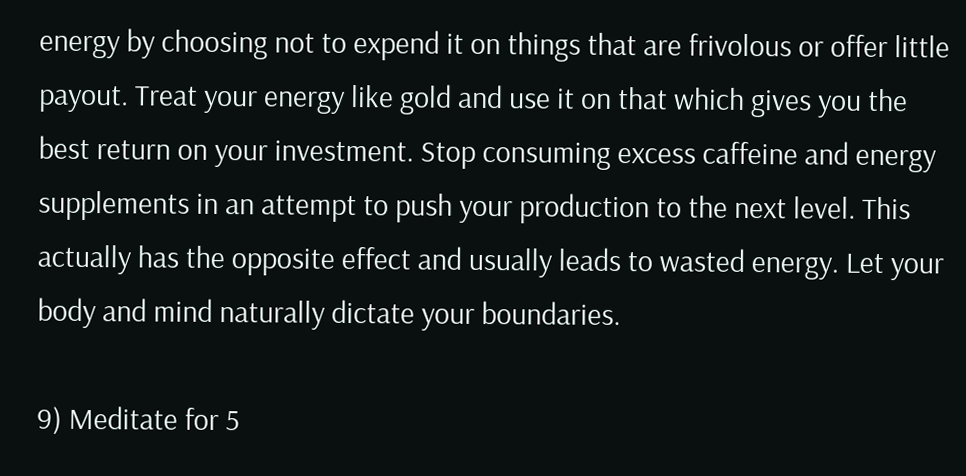energy by choosing not to expend it on things that are frivolous or offer little payout. Treat your energy like gold and use it on that which gives you the best return on your investment. Stop consuming excess caffeine and energy supplements in an attempt to push your production to the next level. This actually has the opposite effect and usually leads to wasted energy. Let your body and mind naturally dictate your boundaries.

9) Meditate for 5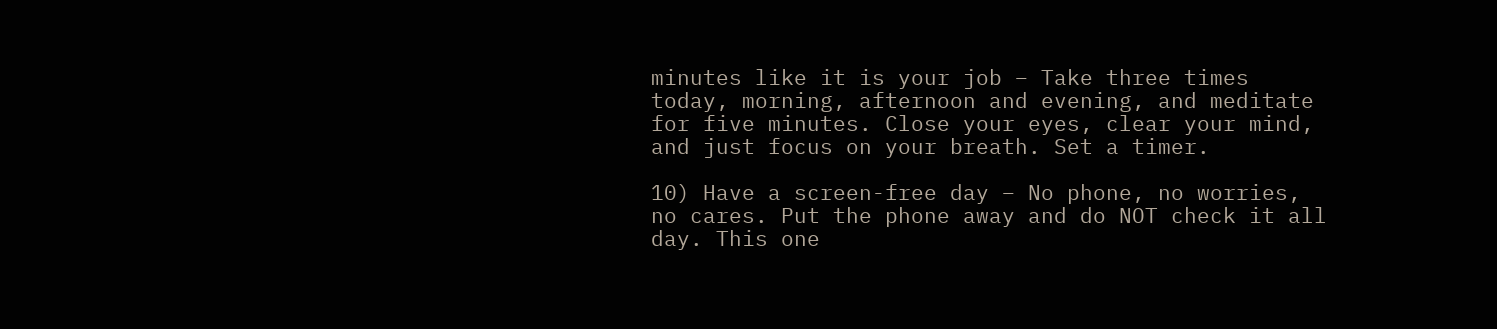minutes like it is your job – Take three times today, morning, afternoon and evening, and meditate for five minutes. Close your eyes, clear your mind, and just focus on your breath. Set a timer.

10) Have a screen-free day – No phone, no worries, no cares. Put the phone away and do NOT check it all day. This one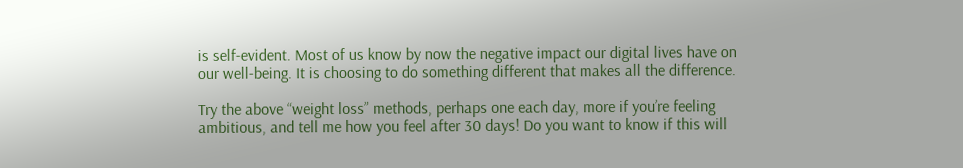is self-evident. Most of us know by now the negative impact our digital lives have on our well-being. It is choosing to do something different that makes all the difference.

Try the above “weight loss” methods, perhaps one each day, more if you’re feeling ambitious, and tell me how you feel after 30 days! Do you want to know if this will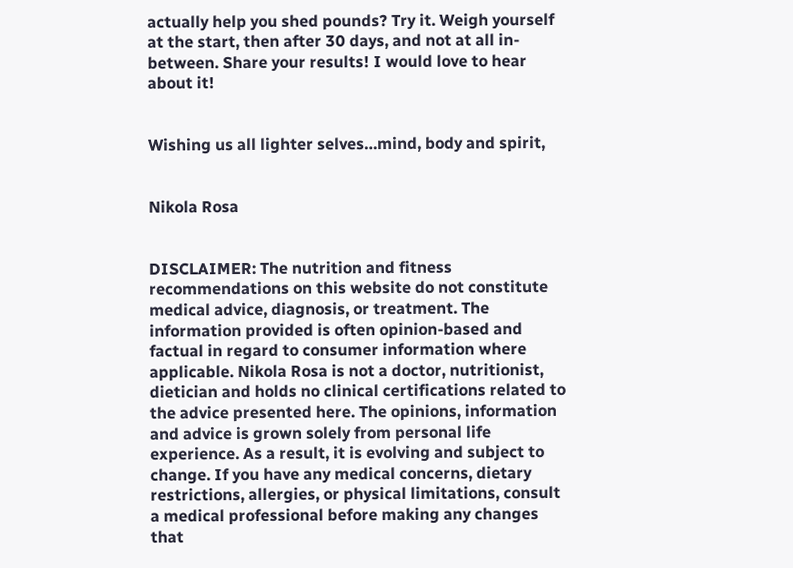actually help you shed pounds? Try it. Weigh yourself at the start, then after 30 days, and not at all in-between. Share your results! I would love to hear about it!


Wishing us all lighter selves…mind, body and spirit,


Nikola Rosa


DISCLAIMER: The nutrition and fitness recommendations on this website do not constitute medical advice, diagnosis, or treatment. The information provided is often opinion-based and factual in regard to consumer information where applicable. Nikola Rosa is not a doctor, nutritionist, dietician and holds no clinical certifications related to the advice presented here. The opinions, information and advice is grown solely from personal life experience. As a result, it is evolving and subject to change. If you have any medical concerns, dietary restrictions, allergies, or physical limitations, consult a medical professional before making any changes that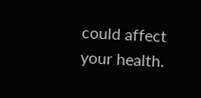could affect your health.